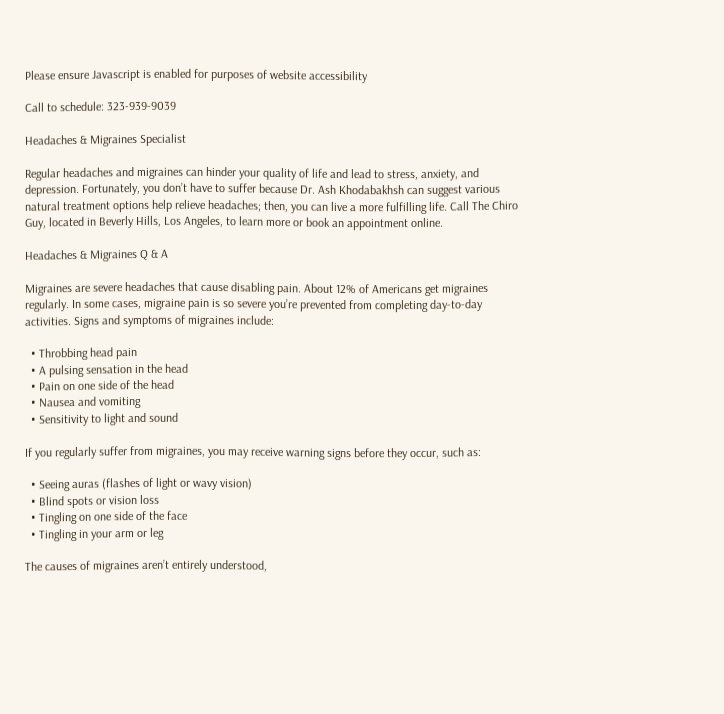Please ensure Javascript is enabled for purposes of website accessibility

Call to schedule: 323-939-9039

Headaches & Migraines Specialist

Regular headaches and migraines can hinder your quality of life and lead to stress, anxiety, and depression. Fortunately, you don’t have to suffer because Dr. Ash Khodabakhsh can suggest various natural treatment options help relieve headaches; then, you can live a more fulfilling life. Call The Chiro Guy, located in Beverly Hills, Los Angeles, to learn more or book an appointment online.

Headaches & Migraines Q & A

Migraines are severe headaches that cause disabling pain. About 12% of Americans get migraines regularly. In some cases, migraine pain is so severe you’re prevented from completing day-to-day activities. Signs and symptoms of migraines include:

  • Throbbing head pain
  • A pulsing sensation in the head
  • Pain on one side of the head
  • Nausea and vomiting
  • Sensitivity to light and sound

If you regularly suffer from migraines, you may receive warning signs before they occur, such as:

  • Seeing auras (flashes of light or wavy vision)
  • Blind spots or vision loss
  • Tingling on one side of the face
  • Tingling in your arm or leg

The causes of migraines aren’t entirely understood,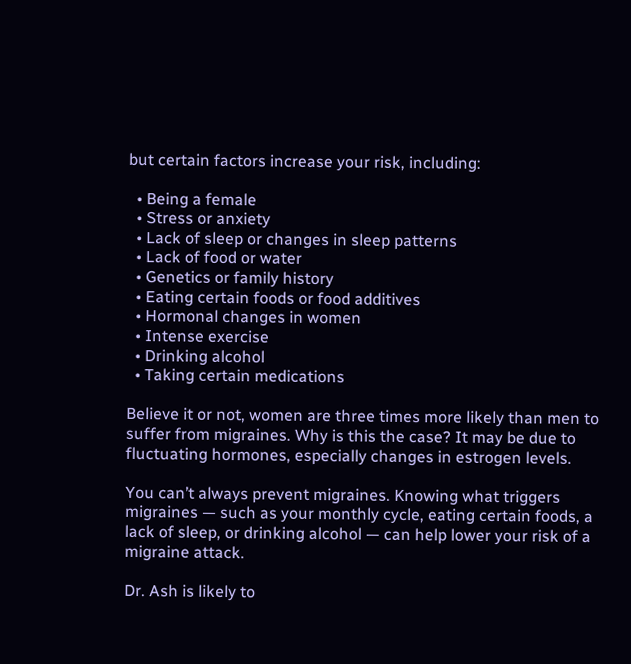but certain factors increase your risk, including:

  • Being a female
  • Stress or anxiety
  • Lack of sleep or changes in sleep patterns
  • Lack of food or water
  • Genetics or family history
  • Eating certain foods or food additives
  • Hormonal changes in women
  • Intense exercise
  • Drinking alcohol
  • Taking certain medications

Believe it or not, women are three times more likely than men to suffer from migraines. Why is this the case? It may be due to fluctuating hormones, especially changes in estrogen levels.

You can’t always prevent migraines. Knowing what triggers migraines — such as your monthly cycle, eating certain foods, a lack of sleep, or drinking alcohol — can help lower your risk of a migraine attack.

Dr. Ash is likely to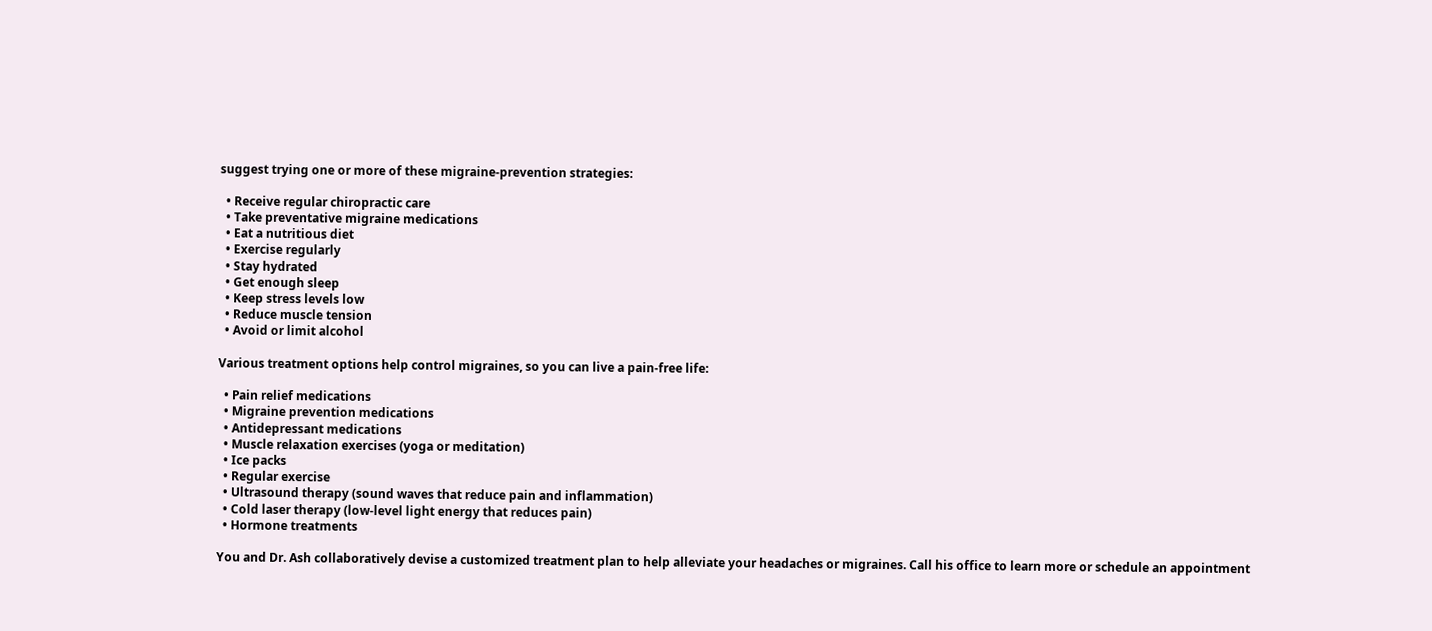suggest trying one or more of these migraine-prevention strategies:

  • Receive regular chiropractic care
  • Take preventative migraine medications
  • Eat a nutritious diet
  • Exercise regularly
  • Stay hydrated
  • Get enough sleep
  • Keep stress levels low
  • Reduce muscle tension
  • Avoid or limit alcohol

Various treatment options help control migraines, so you can live a pain-free life:

  • Pain relief medications
  • Migraine prevention medications
  • Antidepressant medications
  • Muscle relaxation exercises (yoga or meditation)
  • Ice packs
  • Regular exercise
  • Ultrasound therapy (sound waves that reduce pain and inflammation)
  • Cold laser therapy (low-level light energy that reduces pain)
  • Hormone treatments

You and Dr. Ash collaboratively devise a customized treatment plan to help alleviate your headaches or migraines. Call his office to learn more or schedule an appointment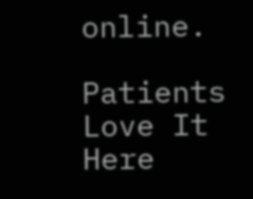online.

Patients Love It Here